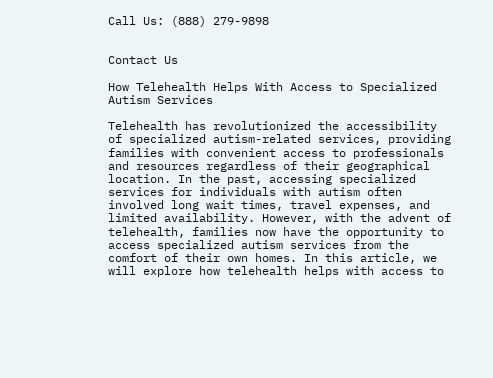Call Us: (888) 279-9898


Contact Us

How Telehealth Helps With Access to Specialized Autism Services

Telehealth has revolutionized the accessibility of specialized autism-related services, providing families with convenient access to professionals and resources regardless of their geographical location. In the past, accessing specialized services for individuals with autism often involved long wait times, travel expenses, and limited availability. However, with the advent of telehealth, families now have the opportunity to access specialized autism services from the comfort of their own homes. In this article, we will explore how telehealth helps with access to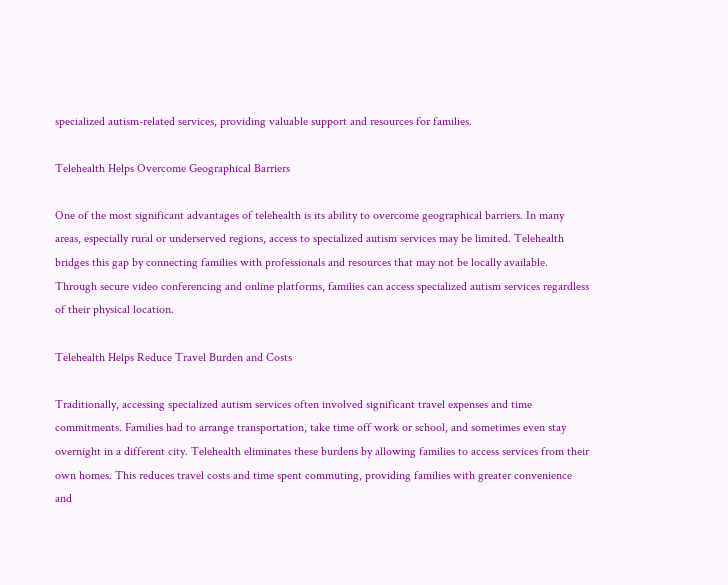specialized autism-related services, providing valuable support and resources for families.

Telehealth Helps Overcome Geographical Barriers

One of the most significant advantages of telehealth is its ability to overcome geographical barriers. In many areas, especially rural or underserved regions, access to specialized autism services may be limited. Telehealth bridges this gap by connecting families with professionals and resources that may not be locally available. Through secure video conferencing and online platforms, families can access specialized autism services regardless of their physical location.

Telehealth Helps Reduce Travel Burden and Costs

Traditionally, accessing specialized autism services often involved significant travel expenses and time commitments. Families had to arrange transportation, take time off work or school, and sometimes even stay overnight in a different city. Telehealth eliminates these burdens by allowing families to access services from their own homes. This reduces travel costs and time spent commuting, providing families with greater convenience and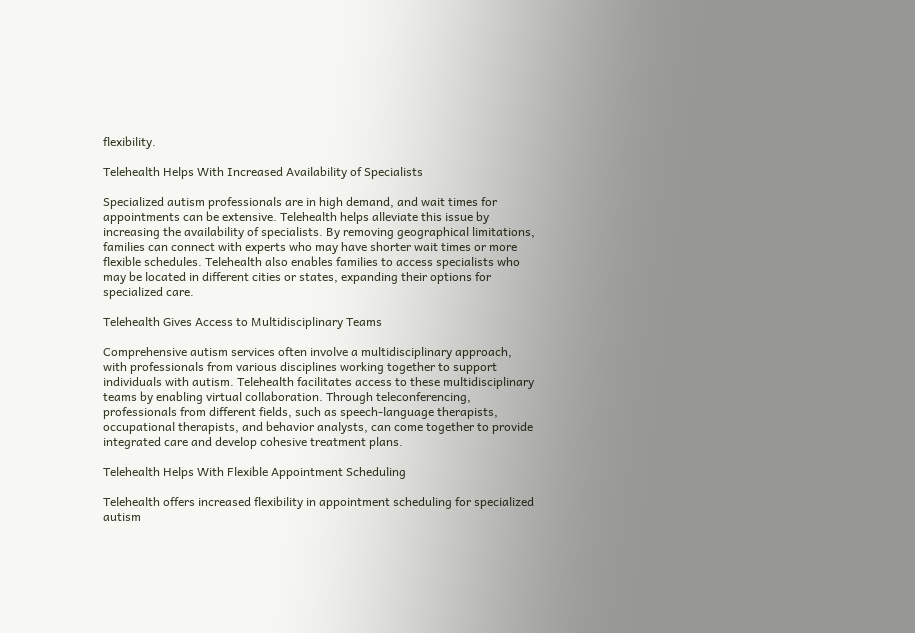flexibility.

Telehealth Helps With Increased Availability of Specialists

Specialized autism professionals are in high demand, and wait times for appointments can be extensive. Telehealth helps alleviate this issue by increasing the availability of specialists. By removing geographical limitations, families can connect with experts who may have shorter wait times or more flexible schedules. Telehealth also enables families to access specialists who may be located in different cities or states, expanding their options for specialized care.

Telehealth Gives Access to Multidisciplinary Teams

Comprehensive autism services often involve a multidisciplinary approach, with professionals from various disciplines working together to support individuals with autism. Telehealth facilitates access to these multidisciplinary teams by enabling virtual collaboration. Through teleconferencing, professionals from different fields, such as speech-language therapists, occupational therapists, and behavior analysts, can come together to provide integrated care and develop cohesive treatment plans.

Telehealth Helps With Flexible Appointment Scheduling

Telehealth offers increased flexibility in appointment scheduling for specialized autism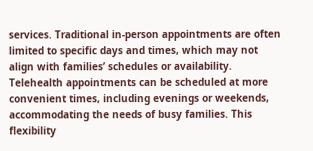services. Traditional in-person appointments are often limited to specific days and times, which may not align with families’ schedules or availability. Telehealth appointments can be scheduled at more convenient times, including evenings or weekends, accommodating the needs of busy families. This flexibility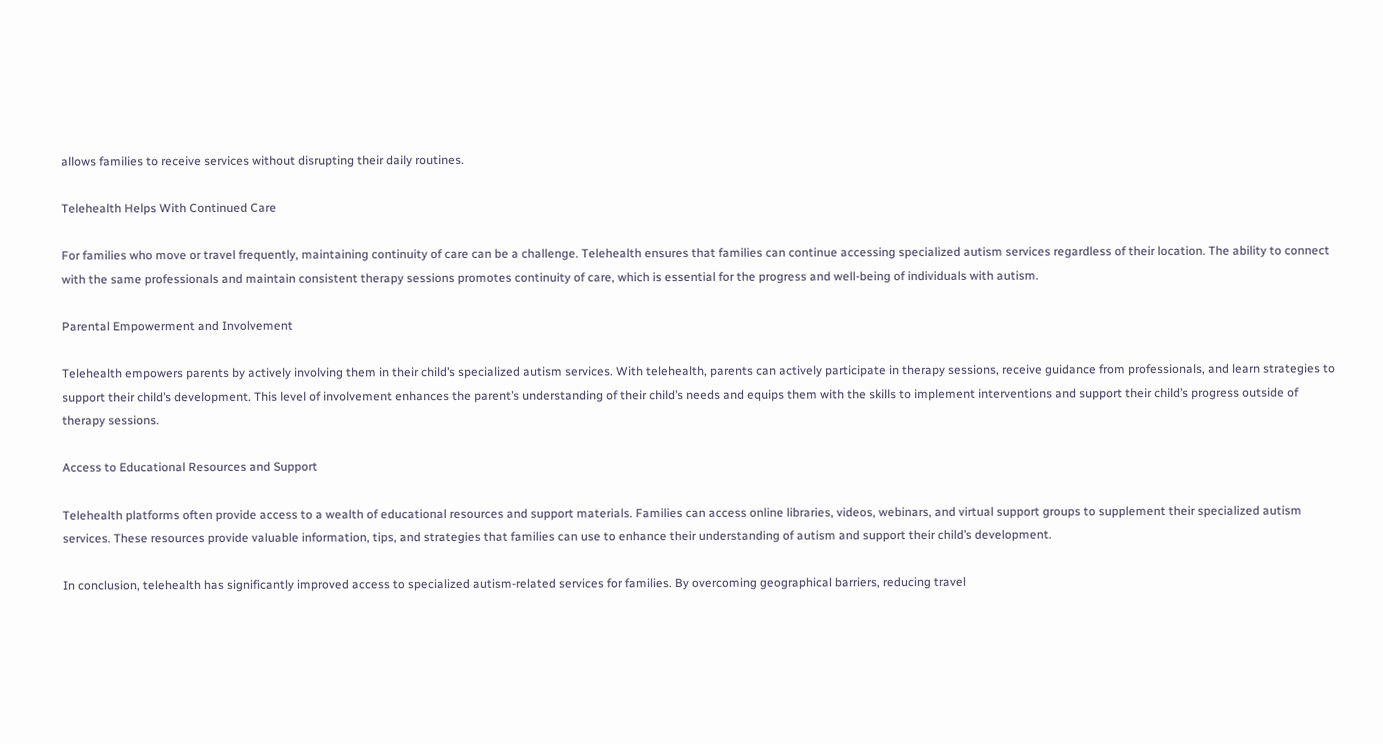allows families to receive services without disrupting their daily routines.

Telehealth Helps With Continued Care

For families who move or travel frequently, maintaining continuity of care can be a challenge. Telehealth ensures that families can continue accessing specialized autism services regardless of their location. The ability to connect with the same professionals and maintain consistent therapy sessions promotes continuity of care, which is essential for the progress and well-being of individuals with autism.

Parental Empowerment and Involvement

Telehealth empowers parents by actively involving them in their child’s specialized autism services. With telehealth, parents can actively participate in therapy sessions, receive guidance from professionals, and learn strategies to support their child’s development. This level of involvement enhances the parent’s understanding of their child’s needs and equips them with the skills to implement interventions and support their child’s progress outside of therapy sessions.

Access to Educational Resources and Support

Telehealth platforms often provide access to a wealth of educational resources and support materials. Families can access online libraries, videos, webinars, and virtual support groups to supplement their specialized autism services. These resources provide valuable information, tips, and strategies that families can use to enhance their understanding of autism and support their child’s development.

In conclusion, telehealth has significantly improved access to specialized autism-related services for families. By overcoming geographical barriers, reducing travel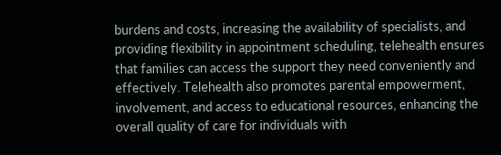burdens and costs, increasing the availability of specialists, and providing flexibility in appointment scheduling, telehealth ensures that families can access the support they need conveniently and effectively. Telehealth also promotes parental empowerment, involvement, and access to educational resources, enhancing the overall quality of care for individuals with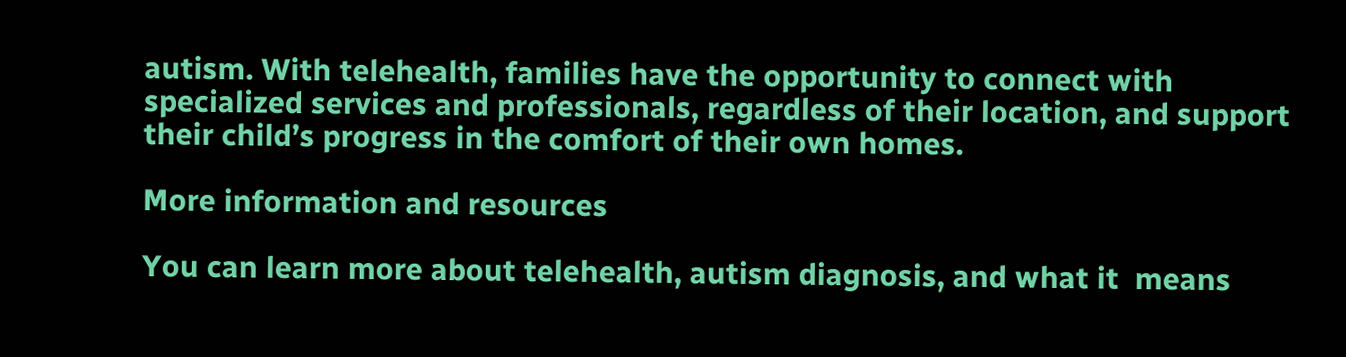autism. With telehealth, families have the opportunity to connect with specialized services and professionals, regardless of their location, and support their child’s progress in the comfort of their own homes.

More information and resources

You can learn more about telehealth, autism diagnosis, and what it  means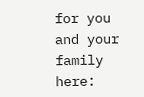for you and your family here: